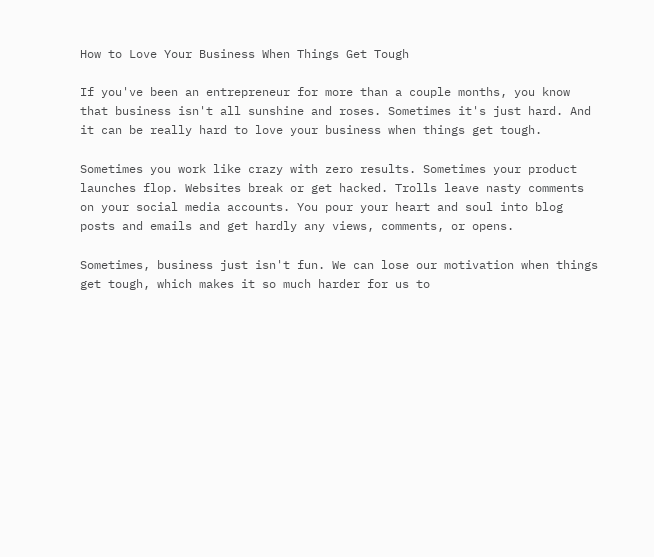How to Love Your Business When Things Get Tough

If you've been an entrepreneur for more than a couple months, you know that business isn't all sunshine and roses. Sometimes it's just hard. And it can be really hard to love your business when things get tough.

Sometimes you work like crazy with zero results. Sometimes your product launches flop. Websites break or get hacked. Trolls leave nasty comments on your social media accounts. You pour your heart and soul into blog posts and emails and get hardly any views, comments, or opens.

Sometimes, business just isn't fun. We can lose our motivation when things get tough, which makes it so much harder for us to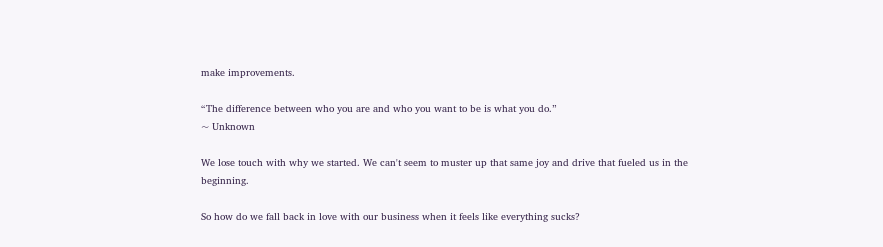make improvements.

“The difference between who you are and who you want to be is what you do.”
~ Unknown

We lose touch with why we started. We can't seem to muster up that same joy and drive that fueled us in the beginning.

So how do we fall back in love with our business when it feels like everything sucks?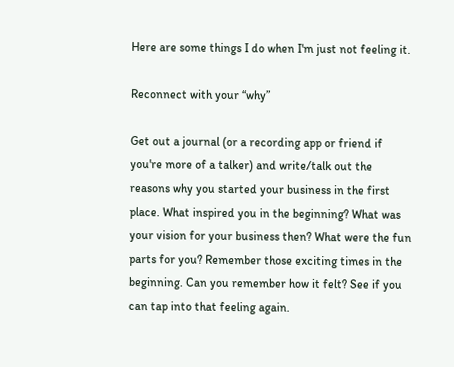Here are some things I do when I'm just not feeling it.

Reconnect with your “why”

Get out a journal (or a recording app or friend if you're more of a talker) and write/talk out the reasons why you started your business in the first place. What inspired you in the beginning? What was your vision for your business then? What were the fun parts for you? Remember those exciting times in the beginning. Can you remember how it felt? See if you can tap into that feeling again.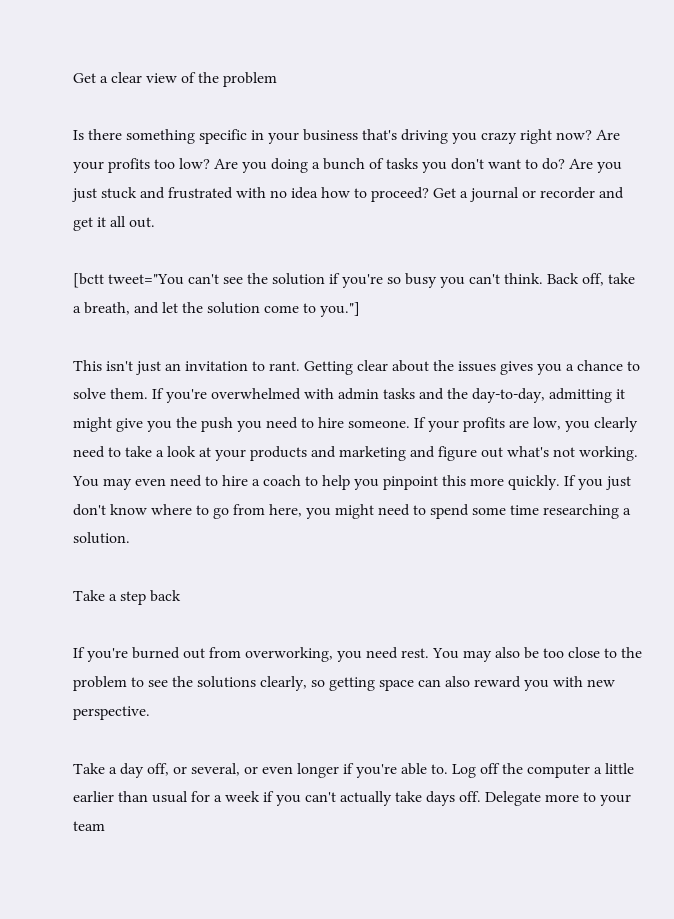Get a clear view of the problem

Is there something specific in your business that's driving you crazy right now? Are your profits too low? Are you doing a bunch of tasks you don't want to do? Are you just stuck and frustrated with no idea how to proceed? Get a journal or recorder and get it all out.

[bctt tweet="You can't see the solution if you're so busy you can't think. Back off, take a breath, and let the solution come to you."]

This isn't just an invitation to rant. Getting clear about the issues gives you a chance to solve them. If you're overwhelmed with admin tasks and the day-to-day, admitting it might give you the push you need to hire someone. If your profits are low, you clearly need to take a look at your products and marketing and figure out what's not working. You may even need to hire a coach to help you pinpoint this more quickly. If you just don't know where to go from here, you might need to spend some time researching a solution.

Take a step back

If you're burned out from overworking, you need rest. You may also be too close to the problem to see the solutions clearly, so getting space can also reward you with new perspective.

Take a day off, or several, or even longer if you're able to. Log off the computer a little earlier than usual for a week if you can't actually take days off. Delegate more to your team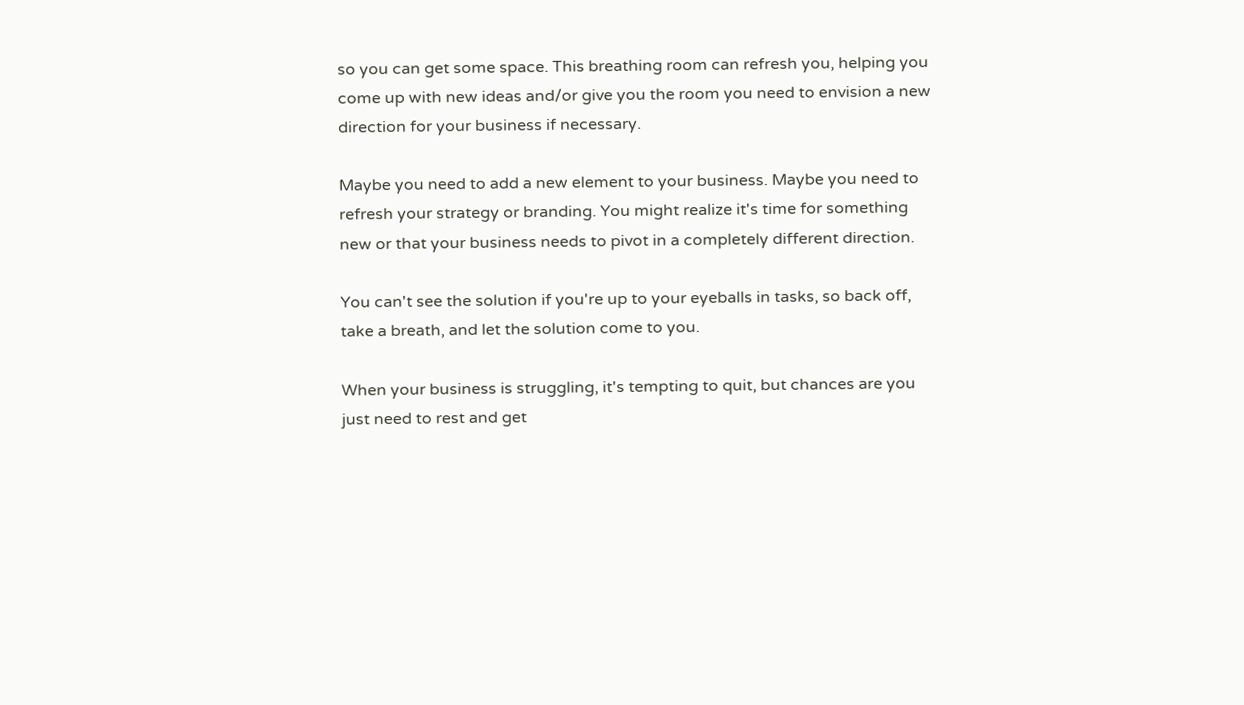so you can get some space. This breathing room can refresh you, helping you come up with new ideas and/or give you the room you need to envision a new direction for your business if necessary.

Maybe you need to add a new element to your business. Maybe you need to refresh your strategy or branding. You might realize it's time for something new or that your business needs to pivot in a completely different direction.

You can't see the solution if you're up to your eyeballs in tasks, so back off, take a breath, and let the solution come to you.

When your business is struggling, it's tempting to quit, but chances are you just need to rest and get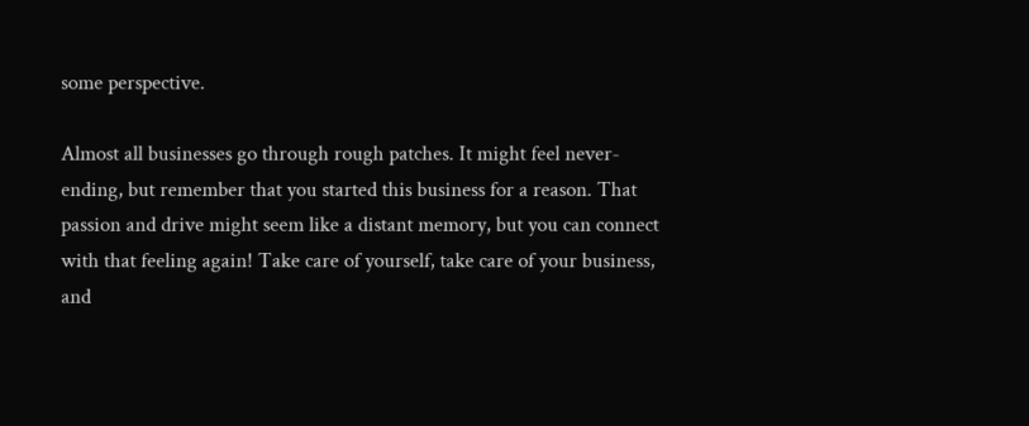some perspective.

Almost all businesses go through rough patches. It might feel never-ending, but remember that you started this business for a reason. That passion and drive might seem like a distant memory, but you can connect with that feeling again! Take care of yourself, take care of your business, and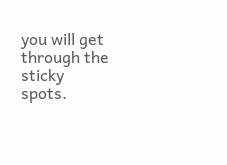you will get through the sticky spots.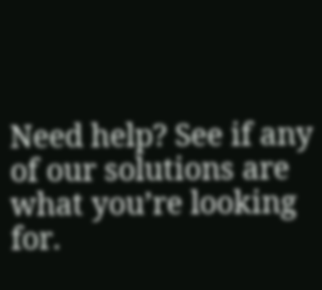Need help? See if any of our solutions are what you’re looking for.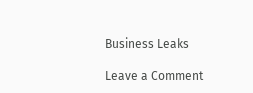Business Leaks

Leave a Comment